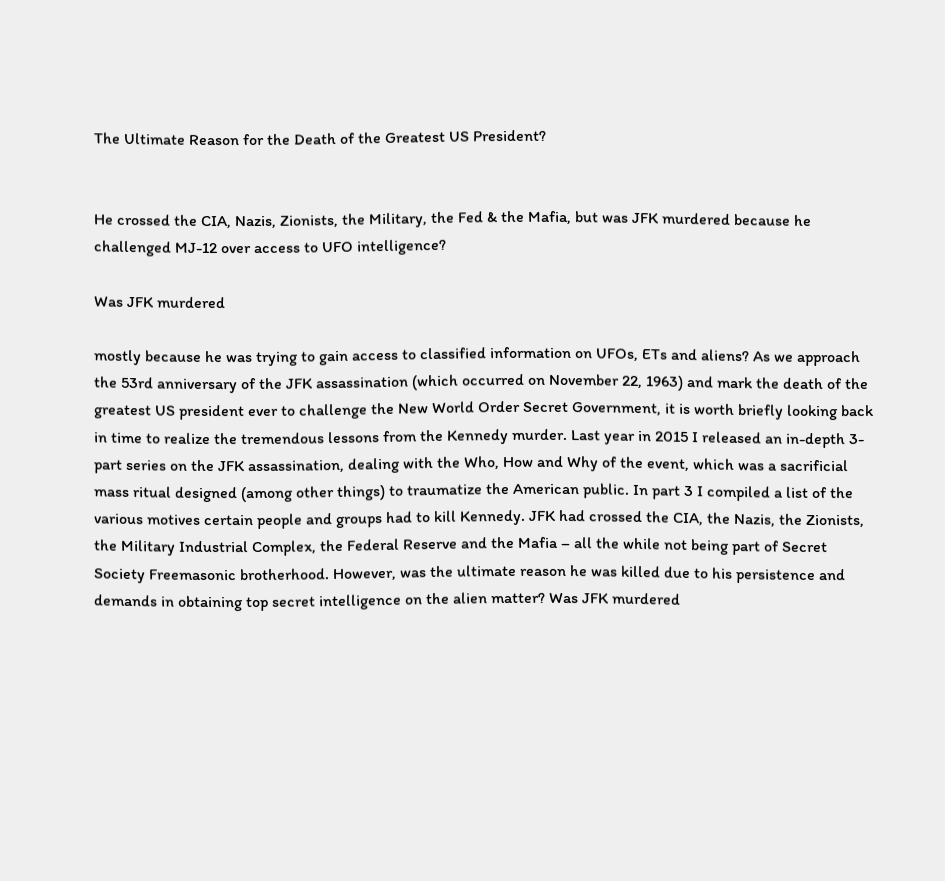The Ultimate Reason for the Death of the Greatest US President?


He crossed the CIA, Nazis, Zionists, the Military, the Fed & the Mafia, but was JFK murdered because he challenged MJ-12 over access to UFO intelligence?

Was JFK murdered

mostly because he was trying to gain access to classified information on UFOs, ETs and aliens? As we approach the 53rd anniversary of the JFK assassination (which occurred on November 22, 1963) and mark the death of the greatest US president ever to challenge the New World Order Secret Government, it is worth briefly looking back in time to realize the tremendous lessons from the Kennedy murder. Last year in 2015 I released an in-depth 3-part series on the JFK assassination, dealing with the Who, How and Why of the event, which was a sacrificial mass ritual designed (among other things) to traumatize the American public. In part 3 I compiled a list of the various motives certain people and groups had to kill Kennedy. JFK had crossed the CIA, the Nazis, the Zionists, the Military Industrial Complex, the Federal Reserve and the Mafia – all the while not being part of Secret Society Freemasonic brotherhood. However, was the ultimate reason he was killed due to his persistence and demands in obtaining top secret intelligence on the alien matter? Was JFK murdered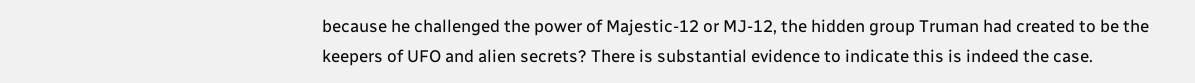because he challenged the power of Majestic-12 or MJ-12, the hidden group Truman had created to be the keepers of UFO and alien secrets? There is substantial evidence to indicate this is indeed the case.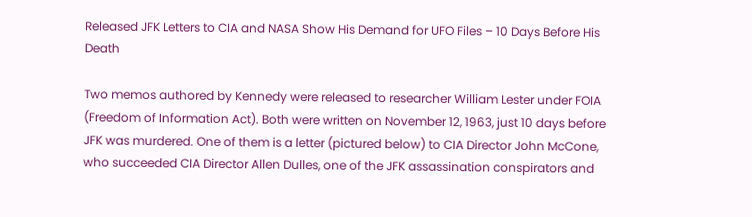Released JFK Letters to CIA and NASA Show His Demand for UFO Files – 10 Days Before His Death

Two memos authored by Kennedy were released to researcher William Lester under FOIA (Freedom of Information Act). Both were written on November 12, 1963, just 10 days before JFK was murdered. One of them is a letter (pictured below) to CIA Director John McCone, who succeeded CIA Director Allen Dulles, one of the JFK assassination conspirators and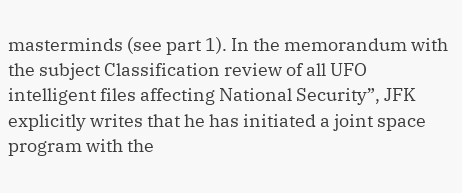masterminds (see part 1). In the memorandum with the subject Classification review of all UFO intelligent files affecting National Security”, JFK explicitly writes that he has initiated a joint space program with the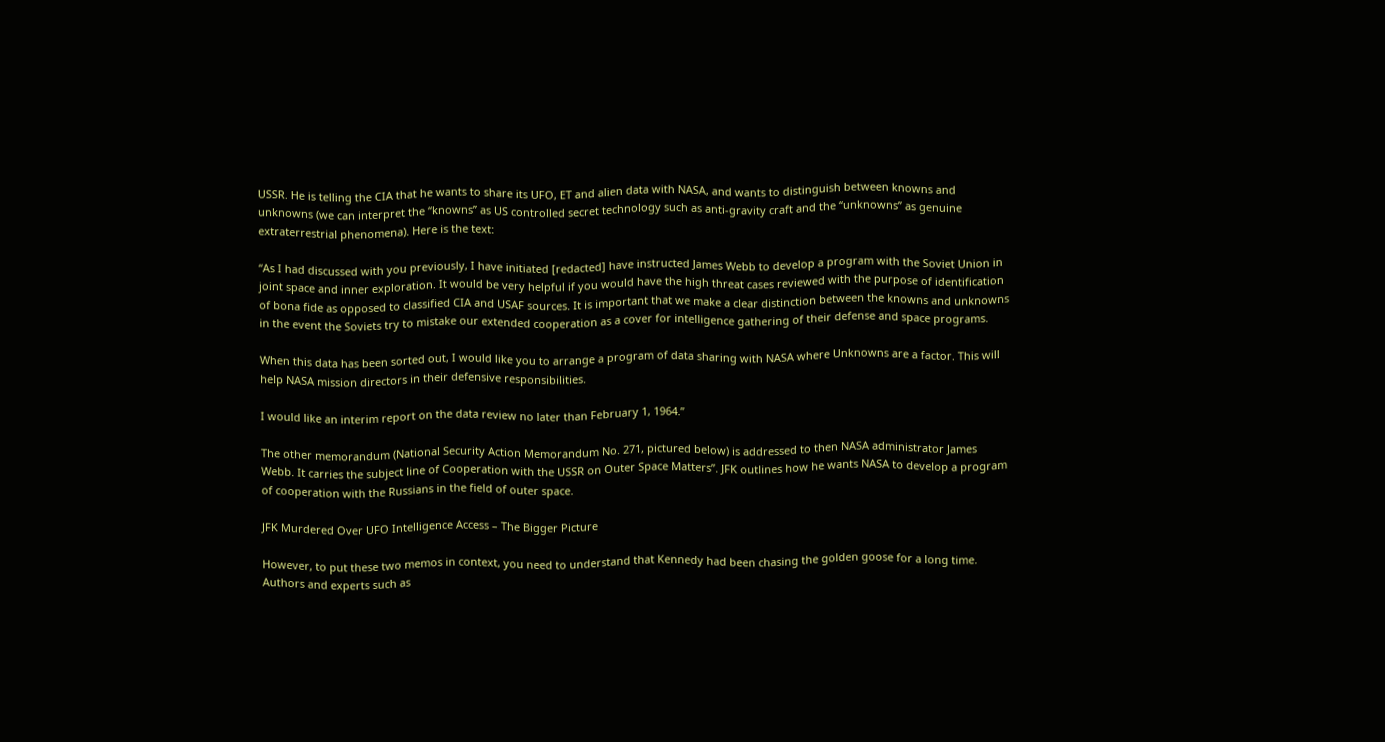USSR. He is telling the CIA that he wants to share its UFO, ET and alien data with NASA, and wants to distinguish between knowns and unknowns (we can interpret the “knowns” as US controlled secret technology such as anti-gravity craft and the “unknowns” as genuine extraterrestrial phenomena). Here is the text:

“As I had discussed with you previously, I have initiated [redacted] have instructed James Webb to develop a program with the Soviet Union in joint space and inner exploration. It would be very helpful if you would have the high threat cases reviewed with the purpose of identification of bona fide as opposed to classified CIA and USAF sources. It is important that we make a clear distinction between the knowns and unknowns in the event the Soviets try to mistake our extended cooperation as a cover for intelligence gathering of their defense and space programs.

When this data has been sorted out, I would like you to arrange a program of data sharing with NASA where Unknowns are a factor. This will help NASA mission directors in their defensive responsibilities.

I would like an interim report on the data review no later than February 1, 1964.”

The other memorandum (National Security Action Memorandum No. 271, pictured below) is addressed to then NASA administrator James Webb. It carries the subject line of Cooperation with the USSR on Outer Space Matters”. JFK outlines how he wants NASA to develop a program of cooperation with the Russians in the field of outer space.

JFK Murdered Over UFO Intelligence Access – The Bigger Picture

However, to put these two memos in context, you need to understand that Kennedy had been chasing the golden goose for a long time. Authors and experts such as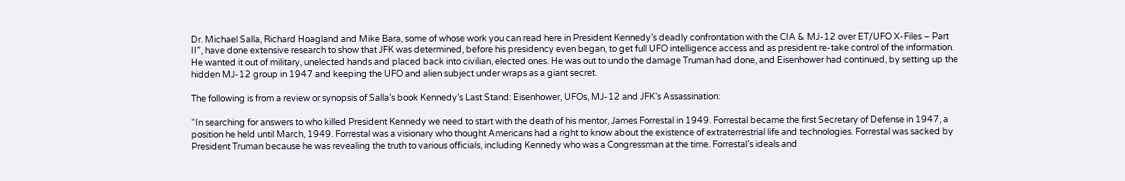Dr. Michael Salla, Richard Hoagland and Mike Bara, some of whose work you can read here in President Kennedy’s deadly confrontation with the CIA & MJ-12 over ET/UFO X-Files – Part II”, have done extensive research to show that JFK was determined, before his presidency even began, to get full UFO intelligence access and as president re-take control of the information. He wanted it out of military, unelected hands and placed back into civilian, elected ones. He was out to undo the damage Truman had done, and Eisenhower had continued, by setting up the hidden MJ-12 group in 1947 and keeping the UFO and alien subject under wraps as a giant secret.

The following is from a review or synopsis of Salla’s book Kennedy’s Last Stand: Eisenhower, UFOs, MJ-12 and JFK’s Assassination:

“In searching for answers to who killed President Kennedy we need to start with the death of his mentor, James Forrestal in 1949. Forrestal became the first Secretary of Defense in 1947, a position he held until March, 1949. Forrestal was a visionary who thought Americans had a right to know about the existence of extraterrestrial life and technologies. Forrestal was sacked by President Truman because he was revealing the truth to various officials, including Kennedy who was a Congressman at the time. Forrestal’s ideals and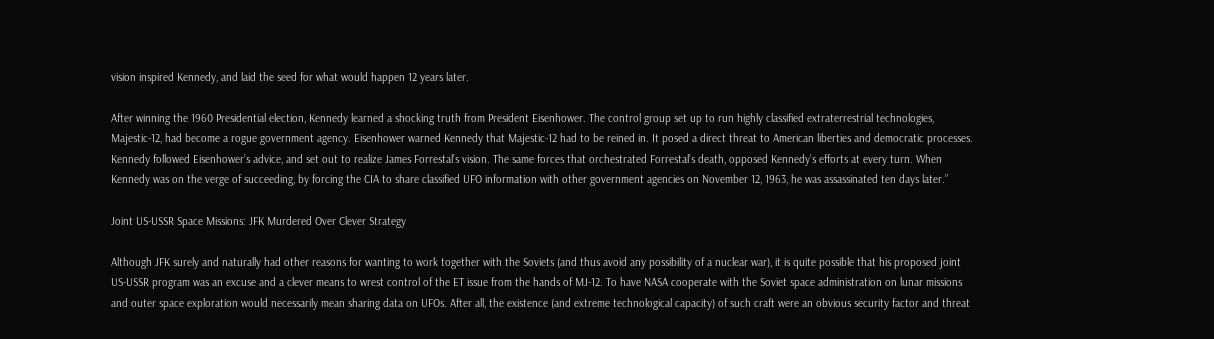vision inspired Kennedy, and laid the seed for what would happen 12 years later.

After winning the 1960 Presidential election, Kennedy learned a shocking truth from President Eisenhower. The control group set up to run highly classified extraterrestrial technologies, Majestic-12, had become a rogue government agency. Eisenhower warned Kennedy that Majestic-12 had to be reined in. It posed a direct threat to American liberties and democratic processes. Kennedy followed Eisenhower’s advice, and set out to realize James Forrestal’s vision. The same forces that orchestrated Forrestal’s death, opposed Kennedy’s efforts at every turn. When Kennedy was on the verge of succeeding, by forcing the CIA to share classified UFO information with other government agencies on November 12, 1963, he was assassinated ten days later.”

Joint US-USSR Space Missions: JFK Murdered Over Clever Strategy

Although JFK surely and naturally had other reasons for wanting to work together with the Soviets (and thus avoid any possibility of a nuclear war), it is quite possible that his proposed joint US-USSR program was an excuse and a clever means to wrest control of the ET issue from the hands of MJ-12. To have NASA cooperate with the Soviet space administration on lunar missions and outer space exploration would necessarily mean sharing data on UFOs. After all, the existence (and extreme technological capacity) of such craft were an obvious security factor and threat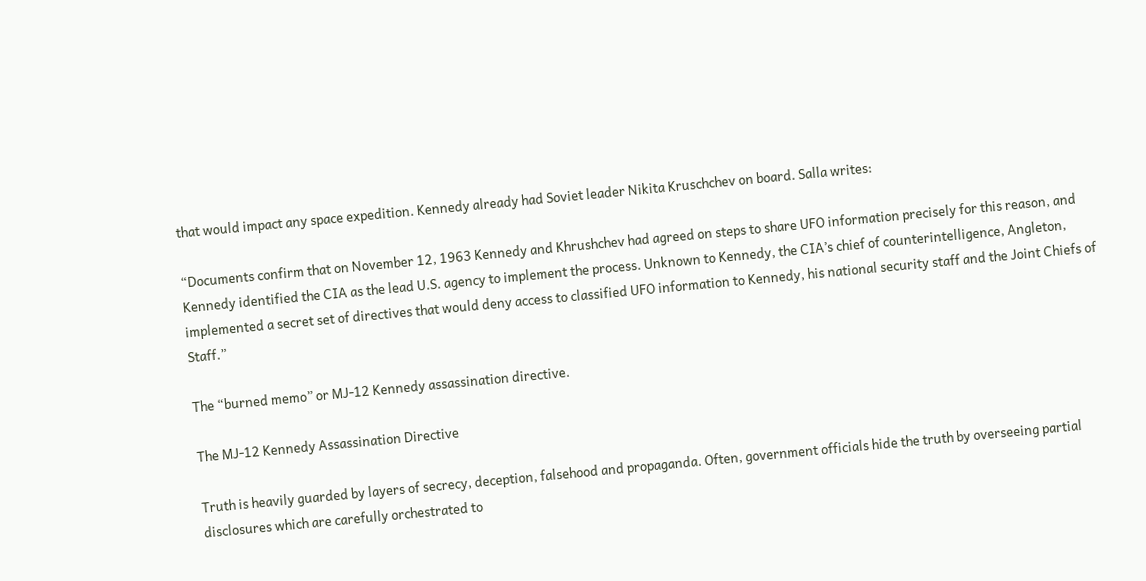that would impact any space expedition. Kennedy already had Soviet leader Nikita Kruschchev on board. Salla writes:

“Documents confirm that on November 12, 1963 Kennedy and Khrushchev had agreed on steps to share UFO information precisely for this reason, and Kennedy identified the CIA as the lead U.S. agency to implement the process. Unknown to Kennedy, the CIA’s chief of counterintelligence, Angleton, implemented a secret set of directives that would deny access to classified UFO information to Kennedy, his national security staff and the Joint Chiefs of Staff.”

The “burned memo” or MJ-12 Kennedy assassination directive.

The MJ-12 Kennedy Assassination Directive

Truth is heavily guarded by layers of secrecy, deception, falsehood and propaganda. Often, government officials hide the truth by overseeing partial disclosures which are carefully orchestrated to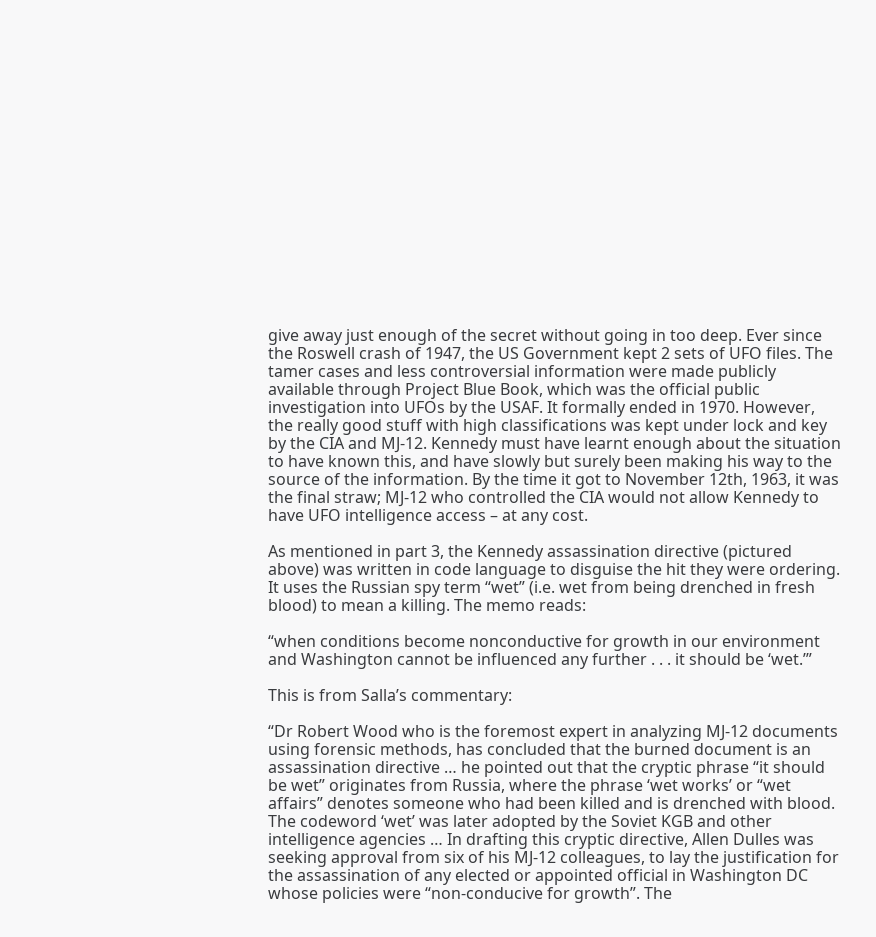give away just enough of the secret without going in too deep. Ever since the Roswell crash of 1947, the US Government kept 2 sets of UFO files. The tamer cases and less controversial information were made publicly available through Project Blue Book, which was the official public investigation into UFOs by the USAF. It formally ended in 1970. However, the really good stuff with high classifications was kept under lock and key by the CIA and MJ-12. Kennedy must have learnt enough about the situation to have known this, and have slowly but surely been making his way to the source of the information. By the time it got to November 12th, 1963, it was the final straw; MJ-12 who controlled the CIA would not allow Kennedy to have UFO intelligence access – at any cost.

As mentioned in part 3, the Kennedy assassination directive (pictured above) was written in code language to disguise the hit they were ordering. It uses the Russian spy term “wet” (i.e. wet from being drenched in fresh blood) to mean a killing. The memo reads:

“when conditions become nonconductive for growth in our environment and Washington cannot be influenced any further . . . it should be ‘wet.’”

This is from Salla’s commentary:

“Dr Robert Wood who is the foremost expert in analyzing MJ-12 documents using forensic methods, has concluded that the burned document is an assassination directive … he pointed out that the cryptic phrase “it should be wet” originates from Russia, where the phrase ‘wet works’ or “wet affairs” denotes someone who had been killed and is drenched with blood. The codeword ‘wet’ was later adopted by the Soviet KGB and other intelligence agencies … In drafting this cryptic directive, Allen Dulles was seeking approval from six of his MJ-12 colleagues, to lay the justification for the assassination of any elected or appointed official in Washington DC whose policies were “non-conducive for growth”. The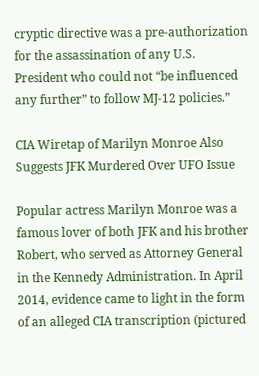cryptic directive was a pre-authorization for the assassination of any U.S. President who could not “be influenced any further” to follow MJ-12 policies.”

CIA Wiretap of Marilyn Monroe Also Suggests JFK Murdered Over UFO Issue

Popular actress Marilyn Monroe was a famous lover of both JFK and his brother Robert, who served as Attorney General in the Kennedy Administration. In April 2014, evidence came to light in the form of an alleged CIA transcription (pictured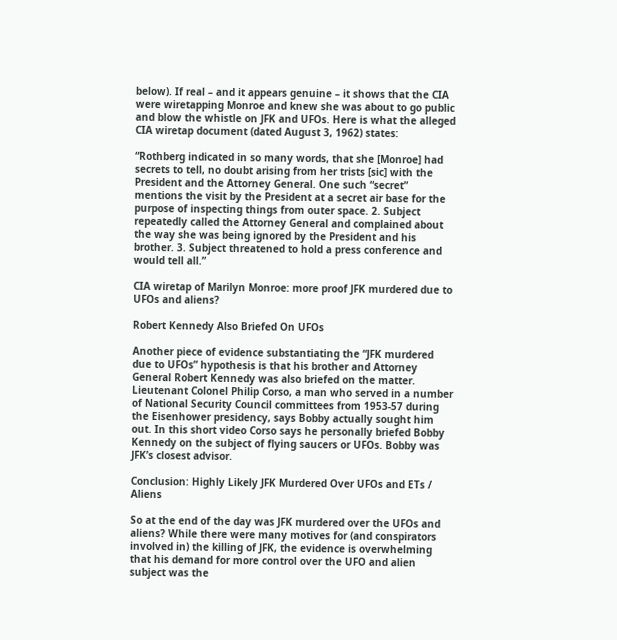below). If real – and it appears genuine – it shows that the CIA were wiretapping Monroe and knew she was about to go public and blow the whistle on JFK and UFOs. Here is what the alleged CIA wiretap document (dated August 3, 1962) states:

“Rothberg indicated in so many words, that she [Monroe] had secrets to tell, no doubt arising from her trists [sic] with the President and the Attorney General. One such “secret” mentions the visit by the President at a secret air base for the purpose of inspecting things from outer space. 2. Subject repeatedly called the Attorney General and complained about the way she was being ignored by the President and his brother. 3. Subject threatened to hold a press conference and would tell all.”

CIA wiretap of Marilyn Monroe: more proof JFK murdered due to UFOs and aliens?

Robert Kennedy Also Briefed On UFOs

Another piece of evidence substantiating the “JFK murdered due to UFOs” hypothesis is that his brother and Attorney General Robert Kennedy was also briefed on the matter. Lieutenant Colonel Philip Corso, a man who served in a number of National Security Council committees from 1953-57 during the Eisenhower presidency, says Bobby actually sought him out. In this short video Corso says he personally briefed Bobby Kennedy on the subject of flying saucers or UFOs. Bobby was JFK’s closest advisor.

Conclusion: Highly Likely JFK Murdered Over UFOs and ETs / Aliens

So at the end of the day was JFK murdered over the UFOs and aliens? While there were many motives for (and conspirators involved in) the killing of JFK, the evidence is overwhelming that his demand for more control over the UFO and alien subject was the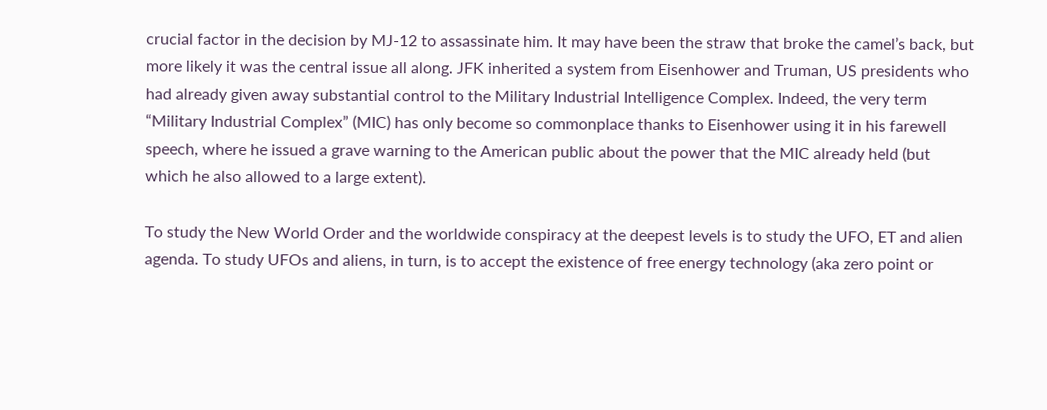crucial factor in the decision by MJ-12 to assassinate him. It may have been the straw that broke the camel’s back, but more likely it was the central issue all along. JFK inherited a system from Eisenhower and Truman, US presidents who had already given away substantial control to the Military Industrial Intelligence Complex. Indeed, the very term “Military Industrial Complex” (MIC) has only become so commonplace thanks to Eisenhower using it in his farewell speech, where he issued a grave warning to the American public about the power that the MIC already held (but which he also allowed to a large extent).

To study the New World Order and the worldwide conspiracy at the deepest levels is to study the UFO, ET and alien agenda. To study UFOs and aliens, in turn, is to accept the existence of free energy technology (aka zero point or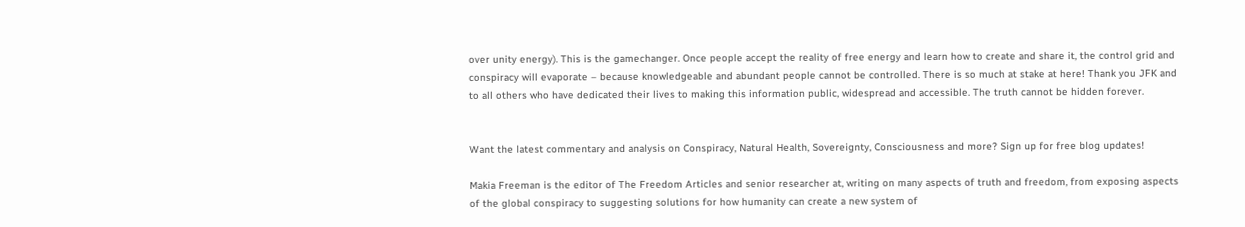over unity energy). This is the gamechanger. Once people accept the reality of free energy and learn how to create and share it, the control grid and conspiracy will evaporate – because knowledgeable and abundant people cannot be controlled. There is so much at stake at here! Thank you JFK and to all others who have dedicated their lives to making this information public, widespread and accessible. The truth cannot be hidden forever.


Want the latest commentary and analysis on Conspiracy, Natural Health, Sovereignty, Consciousness and more? Sign up for free blog updates!

Makia Freeman is the editor of The Freedom Articles and senior researcher at, writing on many aspects of truth and freedom, from exposing aspects of the global conspiracy to suggesting solutions for how humanity can create a new system of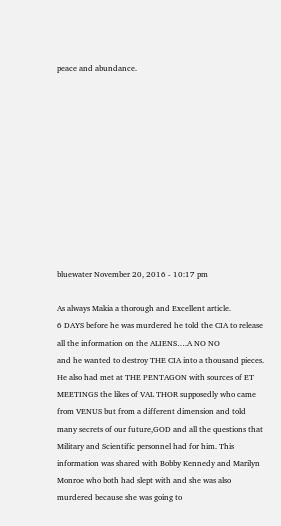peace and abundance.











bluewater November 20, 2016 - 10:17 pm

As always Makia a thorough and Excellent article.
6 DAYS before he was murdered he told the CIA to release all the information on the ALIENS….A NO NO
and he wanted to destroy THE CIA into a thousand pieces. He also had met at THE PENTAGON with sources of ET MEETINGS the likes of VAL THOR supposedly who came from VENUS but from a different dimension and told many secrets of our future,GOD and all the questions that Military and Scientific personnel had for him. This information was shared with Bobby Kennedy and Marilyn Monroe who both had slept with and she was also murdered because she was going to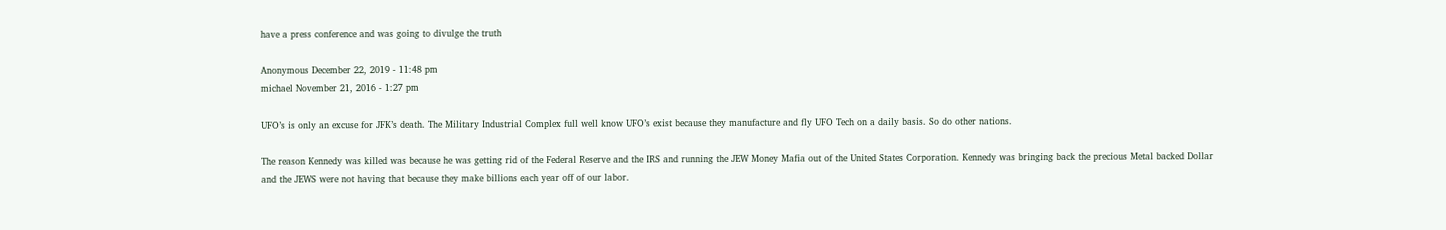have a press conference and was going to divulge the truth

Anonymous December 22, 2019 - 11:48 pm
michael November 21, 2016 - 1:27 pm

UFO’s is only an excuse for JFK’s death. The Military Industrial Complex full well know UFO’s exist because they manufacture and fly UFO Tech on a daily basis. So do other nations.

The reason Kennedy was killed was because he was getting rid of the Federal Reserve and the IRS and running the JEW Money Mafia out of the United States Corporation. Kennedy was bringing back the precious Metal backed Dollar and the JEWS were not having that because they make billions each year off of our labor.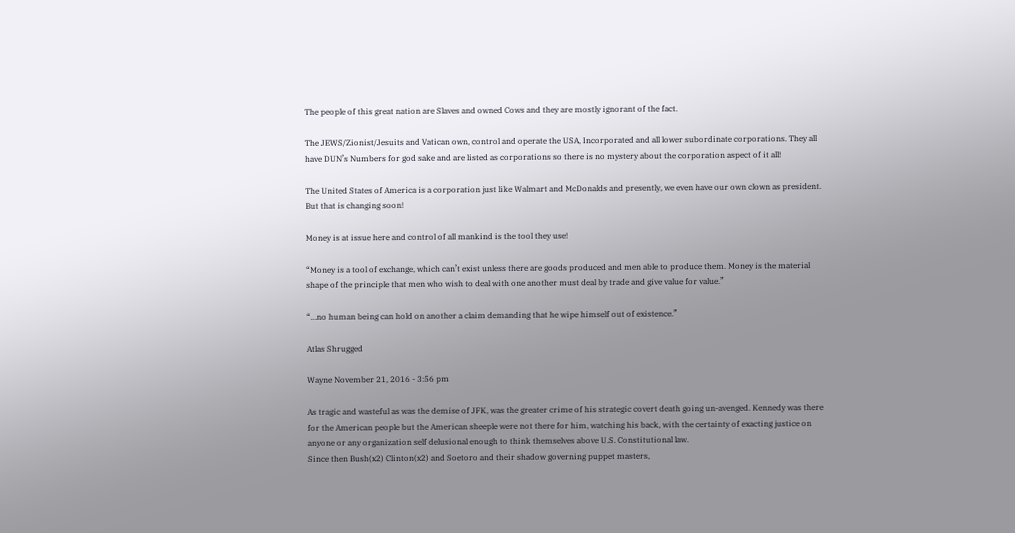The people of this great nation are Slaves and owned Cows and they are mostly ignorant of the fact.

The JEWS/Zionist/Jesuits and Vatican own, control and operate the USA, Incorporated and all lower subordinate corporations. They all have DUN’s Numbers for god sake and are listed as corporations so there is no mystery about the corporation aspect of it all!

The United States of America is a corporation just like Walmart and McDonalds and presently, we even have our own clown as president. But that is changing soon!

Money is at issue here and control of all mankind is the tool they use!

“Money is a tool of exchange, which can’t exist unless there are goods produced and men able to produce them. Money is the material shape of the principle that men who wish to deal with one another must deal by trade and give value for value.”

“…no human being can hold on another a claim demanding that he wipe himself out of existence.”

Atlas Shrugged

Wayne November 21, 2016 - 3:56 pm

As tragic and wasteful as was the demise of JFK, was the greater crime of his strategic covert death going un-avenged. Kennedy was there for the American people but the American sheeple were not there for him, watching his back, with the certainty of exacting justice on anyone or any organization self delusional enough to think themselves above U.S. Constitutional law.
Since then Bush(x2) Clinton(x2) and Soetoro and their shadow governing puppet masters,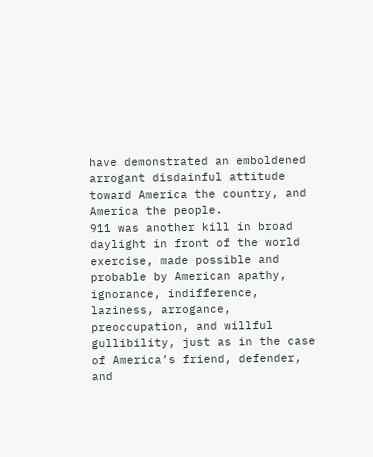have demonstrated an emboldened arrogant disdainful attitude toward America the country, and America the people.
911 was another kill in broad daylight in front of the world exercise, made possible and probable by American apathy, ignorance, indifference, laziness, arrogance, preoccupation, and willful gullibility, just as in the case of America’s friend, defender, and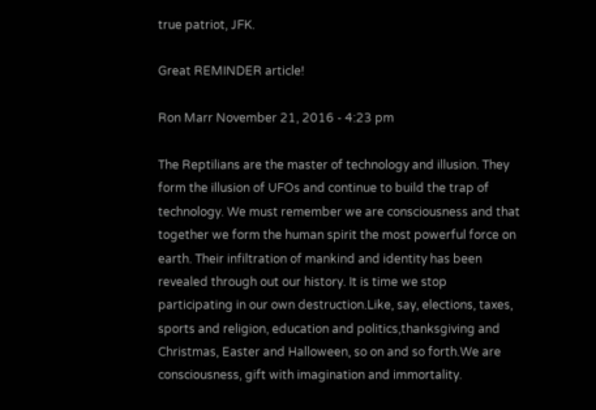true patriot, JFK.

Great REMINDER article!

Ron Marr November 21, 2016 - 4:23 pm

The Reptilians are the master of technology and illusion. They form the illusion of UFOs and continue to build the trap of technology. We must remember we are consciousness and that together we form the human spirit the most powerful force on earth. Their infiltration of mankind and identity has been revealed through out our history. It is time we stop participating in our own destruction.Like, say, elections, taxes, sports and religion, education and politics,thanksgiving and Christmas, Easter and Halloween, so on and so forth.We are consciousness, gift with imagination and immortality.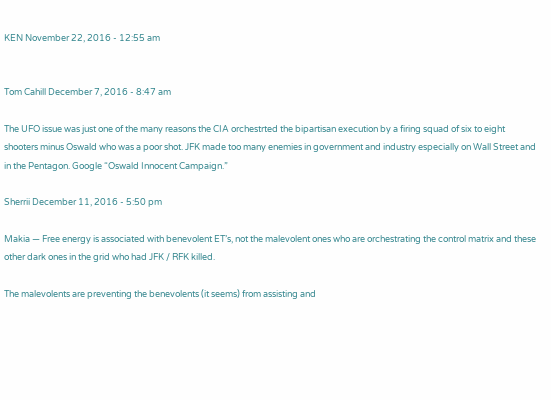KEN November 22, 2016 - 12:55 am


Tom Cahill December 7, 2016 - 8:47 am

The UFO issue was just one of the many reasons the CIA orchestrted the bipartisan execution by a firing squad of six to eight shooters minus Oswald who was a poor shot. JFK made too many enemies in government and industry especially on Wall Street and in the Pentagon. Google “Oswald Innocent Campaign.”

Sherrii December 11, 2016 - 5:50 pm

Makia — Free energy is associated with benevolent ET’s, not the malevolent ones who are orchestrating the control matrix and these other dark ones in the grid who had JFK / RFK killed.

The malevolents are preventing the benevolents (it seems) from assisting and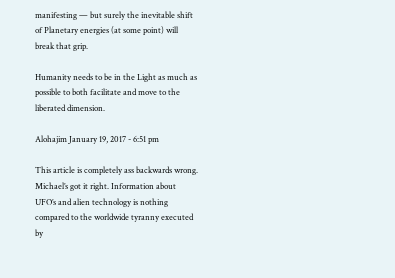manifesting — but surely the inevitable shift of Planetary energies (at some point) will break that grip.

Humanity needs to be in the Light as much as possible to both facilitate and move to the liberated dimension.

Alohajim January 19, 2017 - 6:51 pm

This article is completely ass backwards wrong. Michael’s got it right. Information about UFO’s and alien technology is nothing compared to the worldwide tyranny executed by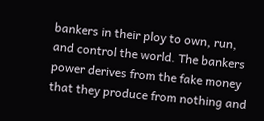bankers in their ploy to own, run, and control the world. The bankers power derives from the fake money that they produce from nothing and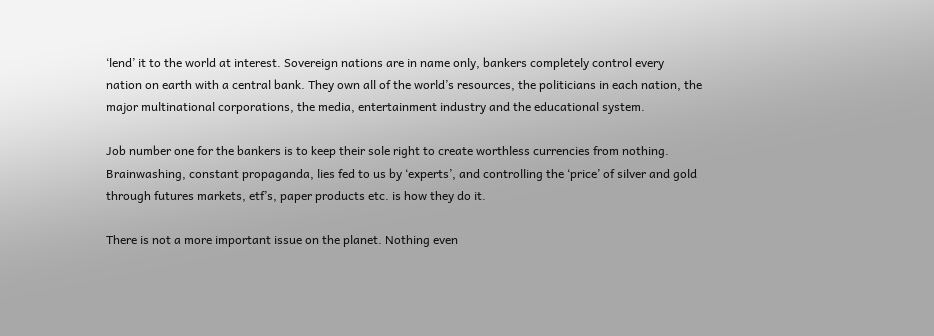‘lend’ it to the world at interest. Sovereign nations are in name only, bankers completely control every nation on earth with a central bank. They own all of the world’s resources, the politicians in each nation, the major multinational corporations, the media, entertainment industry and the educational system.

Job number one for the bankers is to keep their sole right to create worthless currencies from nothing. Brainwashing, constant propaganda, lies fed to us by ‘experts’, and controlling the ‘price’ of silver and gold through futures markets, etf’s, paper products etc. is how they do it.

There is not a more important issue on the planet. Nothing even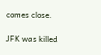comes close.

JFK was killed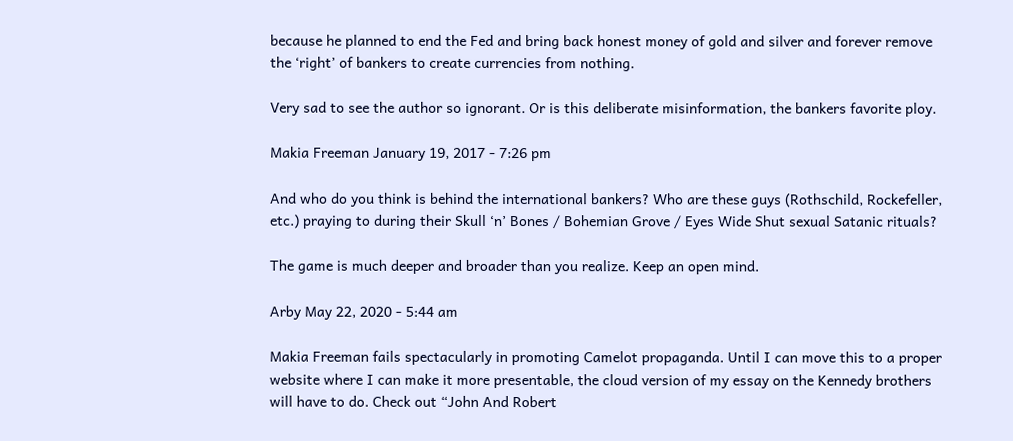because he planned to end the Fed and bring back honest money of gold and silver and forever remove the ‘right’ of bankers to create currencies from nothing.

Very sad to see the author so ignorant. Or is this deliberate misinformation, the bankers favorite ploy.

Makia Freeman January 19, 2017 - 7:26 pm

And who do you think is behind the international bankers? Who are these guys (Rothschild, Rockefeller, etc.) praying to during their Skull ‘n’ Bones / Bohemian Grove / Eyes Wide Shut sexual Satanic rituals?

The game is much deeper and broader than you realize. Keep an open mind.

Arby May 22, 2020 - 5:44 am

Makia Freeman fails spectacularly in promoting Camelot propaganda. Until I can move this to a proper website where I can make it more presentable, the cloud version of my essay on the Kennedy brothers will have to do. Check out “John And Robert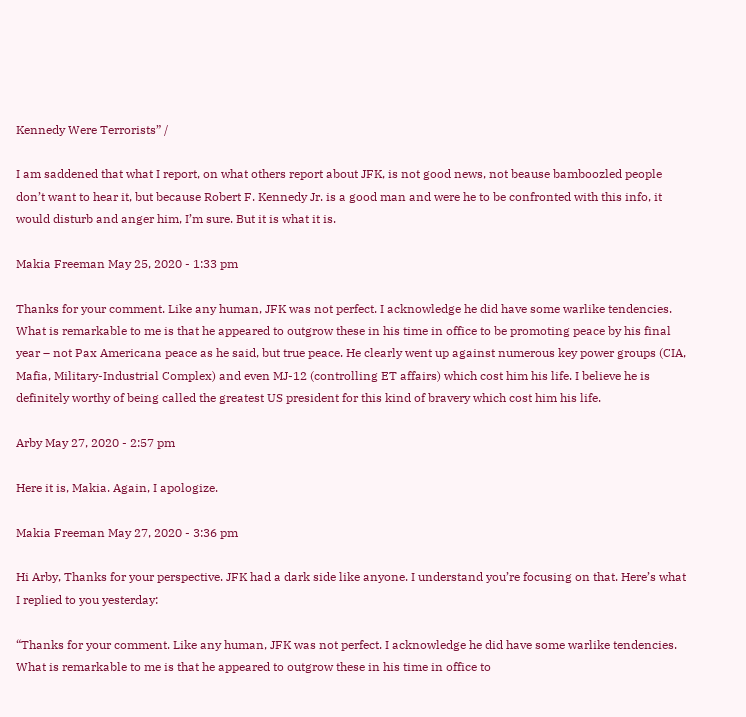Kennedy Were Terrorists” /

I am saddened that what I report, on what others report about JFK, is not good news, not beause bamboozled people don’t want to hear it, but because Robert F. Kennedy Jr. is a good man and were he to be confronted with this info, it would disturb and anger him, I’m sure. But it is what it is.

Makia Freeman May 25, 2020 - 1:33 pm

Thanks for your comment. Like any human, JFK was not perfect. I acknowledge he did have some warlike tendencies. What is remarkable to me is that he appeared to outgrow these in his time in office to be promoting peace by his final year – not Pax Americana peace as he said, but true peace. He clearly went up against numerous key power groups (CIA, Mafia, Military-Industrial Complex) and even MJ-12 (controlling ET affairs) which cost him his life. I believe he is definitely worthy of being called the greatest US president for this kind of bravery which cost him his life.

Arby May 27, 2020 - 2:57 pm

Here it is, Makia. Again, I apologize.

Makia Freeman May 27, 2020 - 3:36 pm

Hi Arby, Thanks for your perspective. JFK had a dark side like anyone. I understand you’re focusing on that. Here’s what I replied to you yesterday:

“Thanks for your comment. Like any human, JFK was not perfect. I acknowledge he did have some warlike tendencies. What is remarkable to me is that he appeared to outgrow these in his time in office to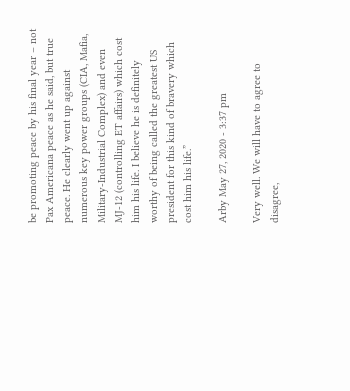be promoting peace by his final year – not Pax Americana peace as he said, but true peace. He clearly went up against numerous key power groups (CIA, Mafia, Military-Industrial Complex) and even MJ-12 (controlling ET affairs) which cost him his life. I believe he is definitely worthy of being called the greatest US president for this kind of bravery which cost him his life.”

Arby May 27, 2020 - 3:37 pm

Very well. We will have to agree to disagree,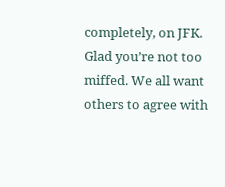completely, on JFK. Glad you’re not too miffed. We all want others to agree with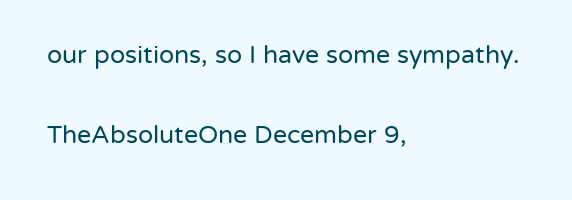our positions, so I have some sympathy.

TheAbsoluteOne December 9,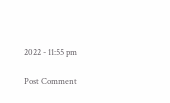2022 - 11:55 pm

Post Comment